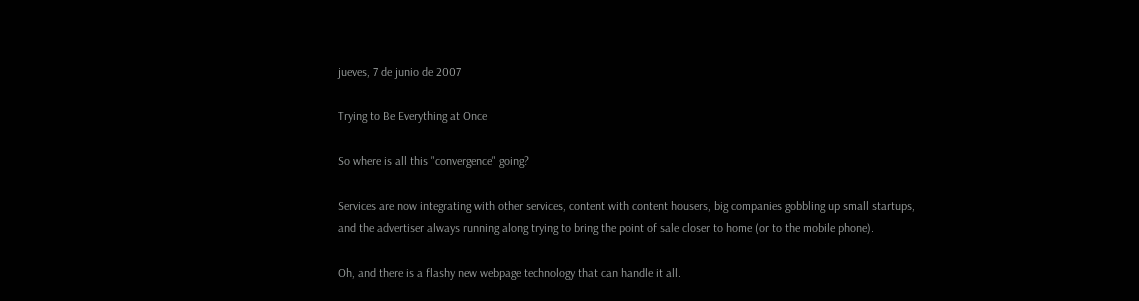jueves, 7 de junio de 2007

Trying to Be Everything at Once

So where is all this "convergence" going?

Services are now integrating with other services, content with content housers, big companies gobbling up small startups, and the advertiser always running along trying to bring the point of sale closer to home (or to the mobile phone).

Oh, and there is a flashy new webpage technology that can handle it all.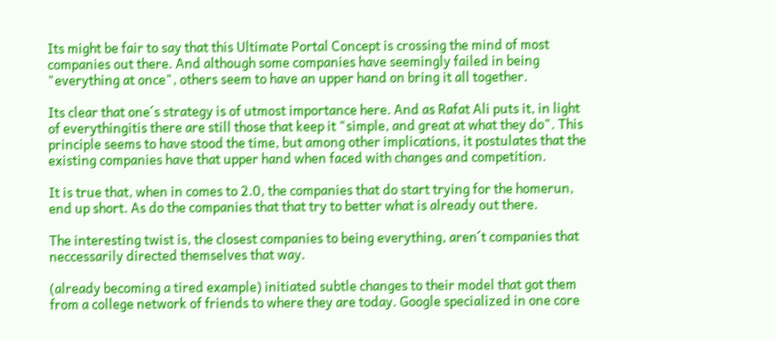Its might be fair to say that this Ultimate Portal Concept is crossing the mind of most companies out there. And although some companies have seemingly failed in being "everything at once", others seem to have an upper hand on bring it all together.

Its clear that one´s strategy is of utmost importance here. And as Rafat Ali puts it, in light of everythingitis there are still those that keep it "simple, and great at what they do". This principle seems to have stood the time, but among other implications, it postulates that the existing companies have that upper hand when faced with changes and competition.

It is true that, when in comes to 2.0, the companies that do start trying for the homerun, end up short. As do the companies that that try to better what is already out there.

The interesting twist is, the closest companies to being everything, aren´t companies that neccessarily directed themselves that way.

(already becoming a tired example) initiated subtle changes to their model that got them from a college network of friends to where they are today. Google specialized in one core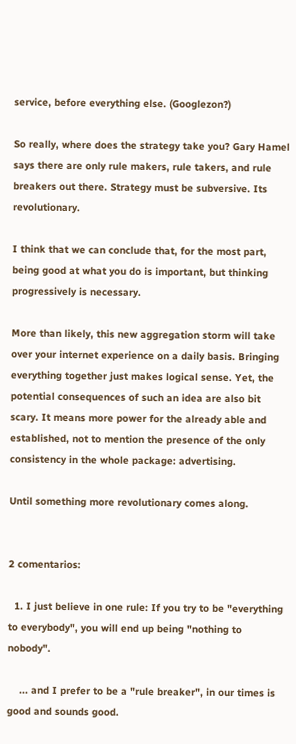service, before everything else. (Googlezon?)

So really, where does the strategy take you? Gary Hamel says there are only rule makers, rule takers, and rule breakers out there. Strategy must be subversive. Its revolutionary.

I think that we can conclude that, for the most part, being good at what you do is important, but thinking progressively is necessary.

More than likely, this new aggregation storm will take over your internet experience on a daily basis. Bringing everything together just makes logical sense. Yet, the potential consequences of such an idea are also bit scary. It means more power for the already able and established, not to mention the presence of the only consistency in the whole package: advertising.

Until something more revolutionary comes along.


2 comentarios:

  1. I just believe in one rule: If you try to be "everything to everybody", you will end up being "nothing to nobody".

    ... and I prefer to be a "rule breaker", in our times is good and sounds good.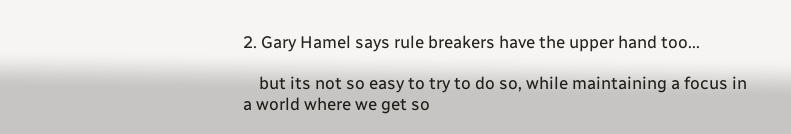2. Gary Hamel says rule breakers have the upper hand too...

    but its not so easy to try to do so, while maintaining a focus in a world where we get so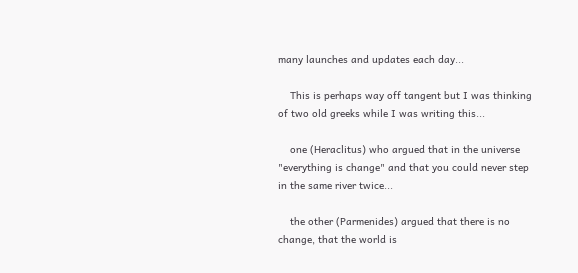many launches and updates each day...

    This is perhaps way off tangent but I was thinking of two old greeks while I was writing this...

    one (Heraclitus) who argued that in the universe "everything is change" and that you could never step in the same river twice...

    the other (Parmenides) argued that there is no change, that the world is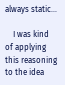always static...

    I was kind of applying this reasoning to the idea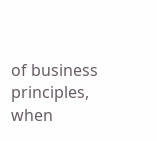of business principles, when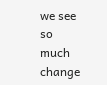we see so much change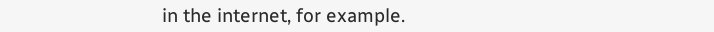in the internet, for example.